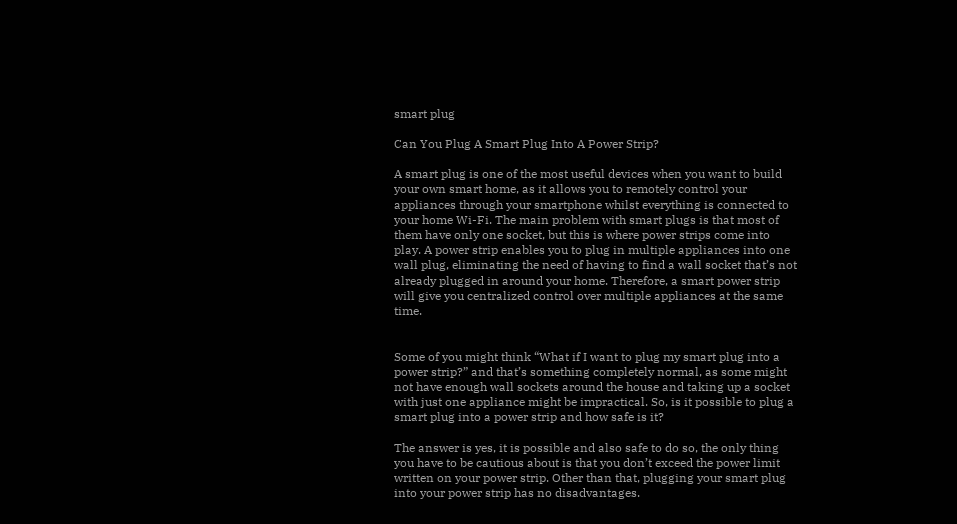smart plug

Can You Plug A Smart Plug Into A Power Strip?

A smart plug is one of the most useful devices when you want to build your own smart home, as it allows you to remotely control your appliances through your smartphone whilst everything is connected to your home Wi-Fi. The main problem with smart plugs is that most of them have only one socket, but this is where power strips come into play. A power strip enables you to plug in multiple appliances into one wall plug, eliminating the need of having to find a wall socket that’s not already plugged in around your home. Therefore, a smart power strip will give you centralized control over multiple appliances at the same time.


Some of you might think “What if I want to plug my smart plug into a power strip?” and that’s something completely normal, as some might not have enough wall sockets around the house and taking up a socket with just one appliance might be impractical. So, is it possible to plug a smart plug into a power strip and how safe is it?

The answer is yes, it is possible and also safe to do so, the only thing you have to be cautious about is that you don’t exceed the power limit written on your power strip. Other than that, plugging your smart plug into your power strip has no disadvantages.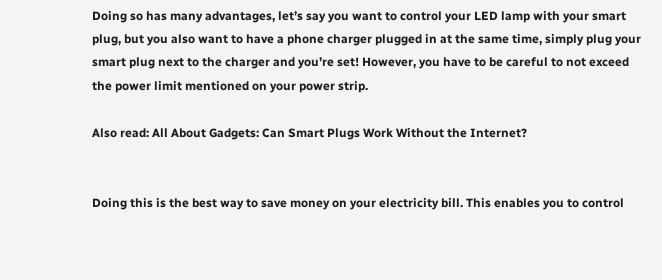Doing so has many advantages, let’s say you want to control your LED lamp with your smart plug, but you also want to have a phone charger plugged in at the same time, simply plug your smart plug next to the charger and you’re set! However, you have to be careful to not exceed the power limit mentioned on your power strip.

Also read: All About Gadgets: Can Smart Plugs Work Without the Internet?


Doing this is the best way to save money on your electricity bill. This enables you to control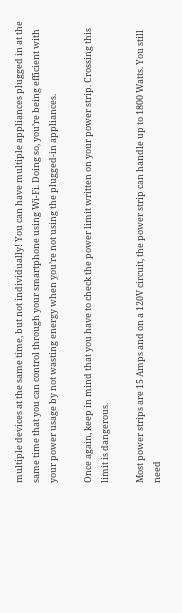multiple devices at the same time, but not individually! You can have multiple appliances plugged in at the same time that you can control through your smartphone using Wi-Fi. Doing so, you’re being efficient with your power usage by not wasting energy when you’re not using the plugged-in appliances.

Once again, keep in mind that you have to check the power limit written on your power strip. Crossing this limit is dangerous.

Most power strips are 15 Amps and on a 120V circuit, the power strip can handle up to 1800 Watts. You still need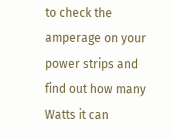to check the amperage on your power strips and find out how many Watts it can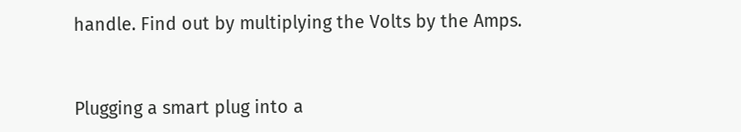handle. Find out by multiplying the Volts by the Amps.


Plugging a smart plug into a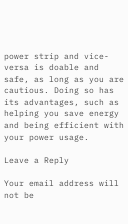power strip and vice-versa is doable and safe, as long as you are cautious. Doing so has its advantages, such as helping you save energy and being efficient with your power usage.

Leave a Reply

Your email address will not be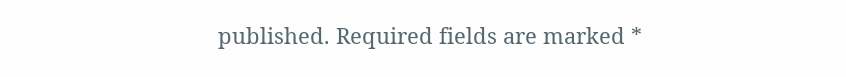published. Required fields are marked *